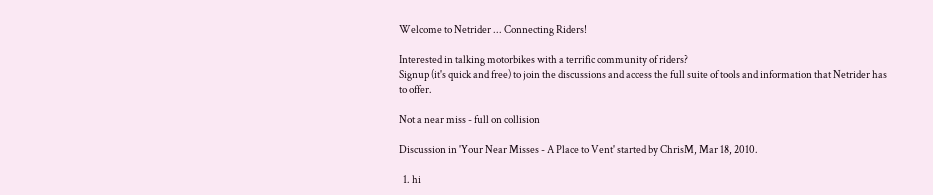Welcome to Netrider ... Connecting Riders!

Interested in talking motorbikes with a terrific community of riders?
Signup (it's quick and free) to join the discussions and access the full suite of tools and information that Netrider has to offer.

Not a near miss - full on collision

Discussion in 'Your Near Misses - A Place to Vent' started by ChrisM, Mar 18, 2010.

  1. hi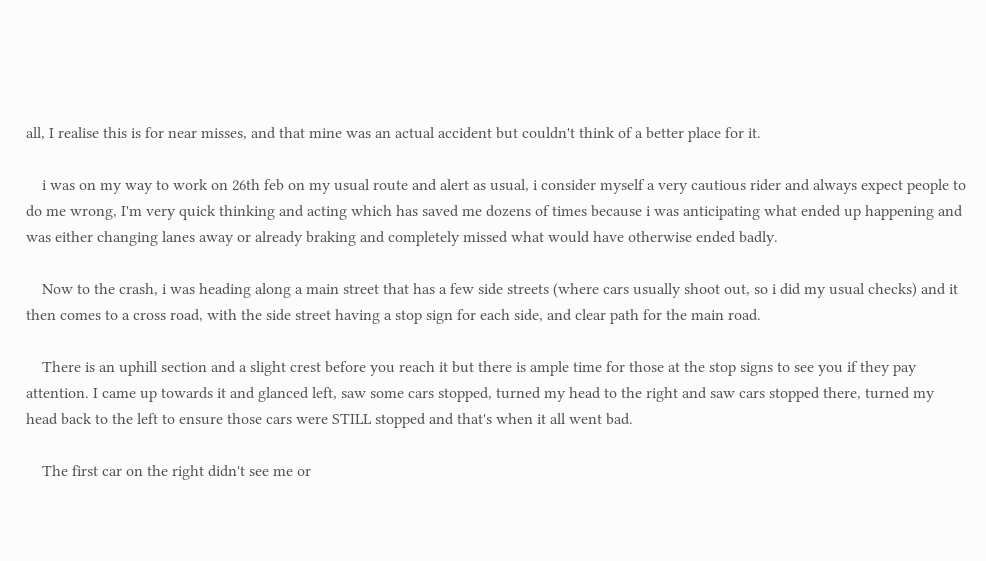all, I realise this is for near misses, and that mine was an actual accident but couldn't think of a better place for it.

    i was on my way to work on 26th feb on my usual route and alert as usual, i consider myself a very cautious rider and always expect people to do me wrong, I'm very quick thinking and acting which has saved me dozens of times because i was anticipating what ended up happening and was either changing lanes away or already braking and completely missed what would have otherwise ended badly.

    Now to the crash, i was heading along a main street that has a few side streets (where cars usually shoot out, so i did my usual checks) and it then comes to a cross road, with the side street having a stop sign for each side, and clear path for the main road.

    There is an uphill section and a slight crest before you reach it but there is ample time for those at the stop signs to see you if they pay attention. I came up towards it and glanced left, saw some cars stopped, turned my head to the right and saw cars stopped there, turned my head back to the left to ensure those cars were STILL stopped and that's when it all went bad.

    The first car on the right didn't see me or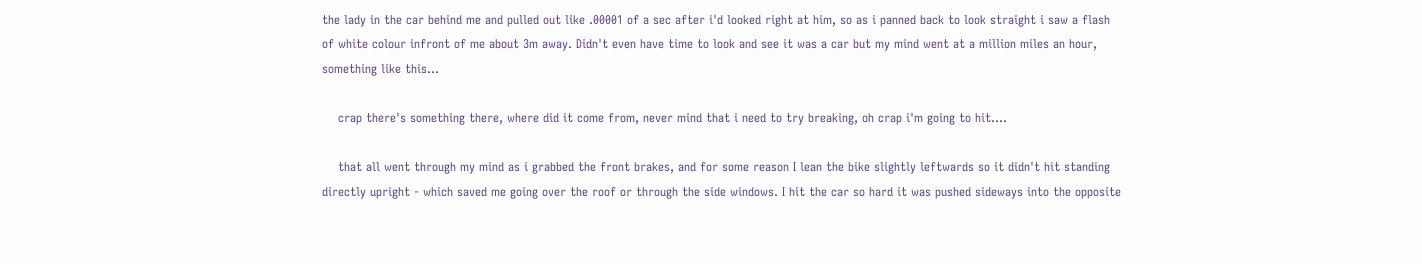the lady in the car behind me and pulled out like .00001 of a sec after i'd looked right at him, so as i panned back to look straight i saw a flash of white colour infront of me about 3m away. Didn't even have time to look and see it was a car but my mind went at a million miles an hour, something like this...

    crap there's something there, where did it come from, never mind that i need to try breaking, oh crap i'm going to hit....

    that all went through my mind as i grabbed the front brakes, and for some reason I lean the bike slightly leftwards so it didn't hit standing directly upright - which saved me going over the roof or through the side windows. I hit the car so hard it was pushed sideways into the opposite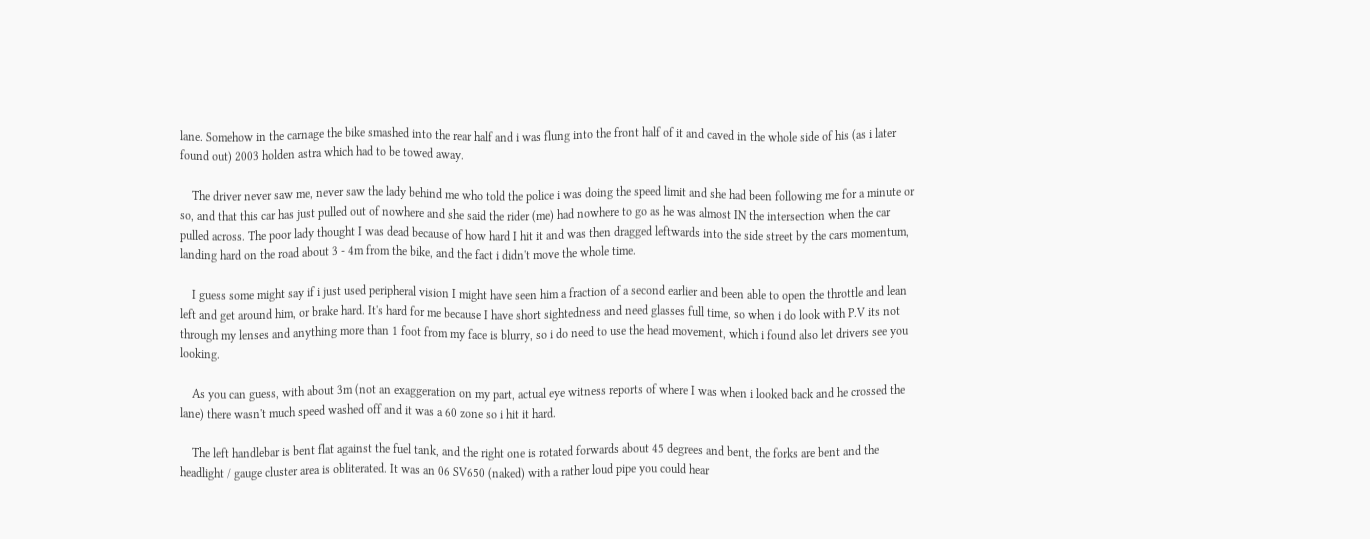lane. Somehow in the carnage the bike smashed into the rear half and i was flung into the front half of it and caved in the whole side of his (as i later found out) 2003 holden astra which had to be towed away.

    The driver never saw me, never saw the lady behind me who told the police i was doing the speed limit and she had been following me for a minute or so, and that this car has just pulled out of nowhere and she said the rider (me) had nowhere to go as he was almost IN the intersection when the car pulled across. The poor lady thought I was dead because of how hard I hit it and was then dragged leftwards into the side street by the cars momentum, landing hard on the road about 3 - 4m from the bike, and the fact i didn't move the whole time.

    I guess some might say if i just used peripheral vision I might have seen him a fraction of a second earlier and been able to open the throttle and lean left and get around him, or brake hard. It's hard for me because I have short sightedness and need glasses full time, so when i do look with P.V its not through my lenses and anything more than 1 foot from my face is blurry, so i do need to use the head movement, which i found also let drivers see you looking.

    As you can guess, with about 3m (not an exaggeration on my part, actual eye witness reports of where I was when i looked back and he crossed the lane) there wasn't much speed washed off and it was a 60 zone so i hit it hard.

    The left handlebar is bent flat against the fuel tank, and the right one is rotated forwards about 45 degrees and bent, the forks are bent and the headlight / gauge cluster area is obliterated. It was an 06 SV650 (naked) with a rather loud pipe you could hear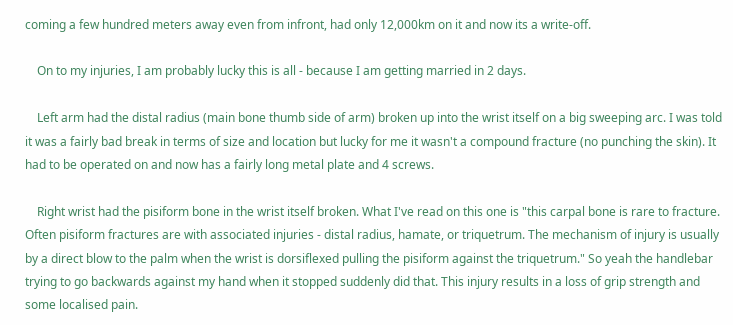coming a few hundred meters away even from infront, had only 12,000km on it and now its a write-off.

    On to my injuries, I am probably lucky this is all - because I am getting married in 2 days.

    Left arm had the distal radius (main bone thumb side of arm) broken up into the wrist itself on a big sweeping arc. I was told it was a fairly bad break in terms of size and location but lucky for me it wasn't a compound fracture (no punching the skin). It had to be operated on and now has a fairly long metal plate and 4 screws.

    Right wrist had the pisiform bone in the wrist itself broken. What I've read on this one is "this carpal bone is rare to fracture. Often pisiform fractures are with associated injuries - distal radius, hamate, or triquetrum. The mechanism of injury is usually by a direct blow to the palm when the wrist is dorsiflexed pulling the pisiform against the triquetrum." So yeah the handlebar trying to go backwards against my hand when it stopped suddenly did that. This injury results in a loss of grip strength and some localised pain.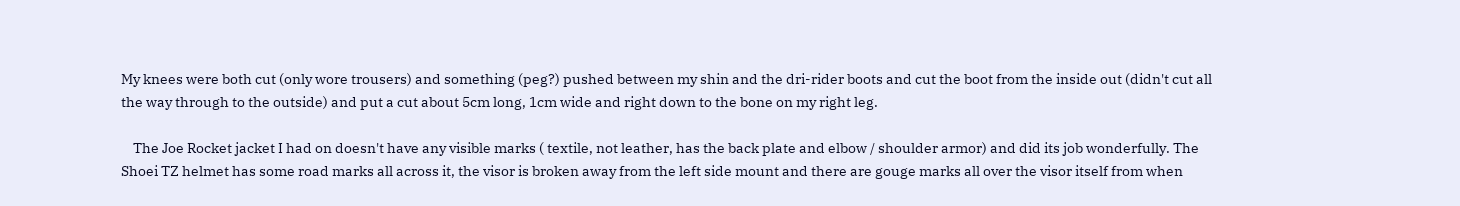My knees were both cut (only wore trousers) and something (peg?) pushed between my shin and the dri-rider boots and cut the boot from the inside out (didn't cut all the way through to the outside) and put a cut about 5cm long, 1cm wide and right down to the bone on my right leg.

    The Joe Rocket jacket I had on doesn't have any visible marks ( textile, not leather, has the back plate and elbow / shoulder armor) and did its job wonderfully. The Shoei TZ helmet has some road marks all across it, the visor is broken away from the left side mount and there are gouge marks all over the visor itself from when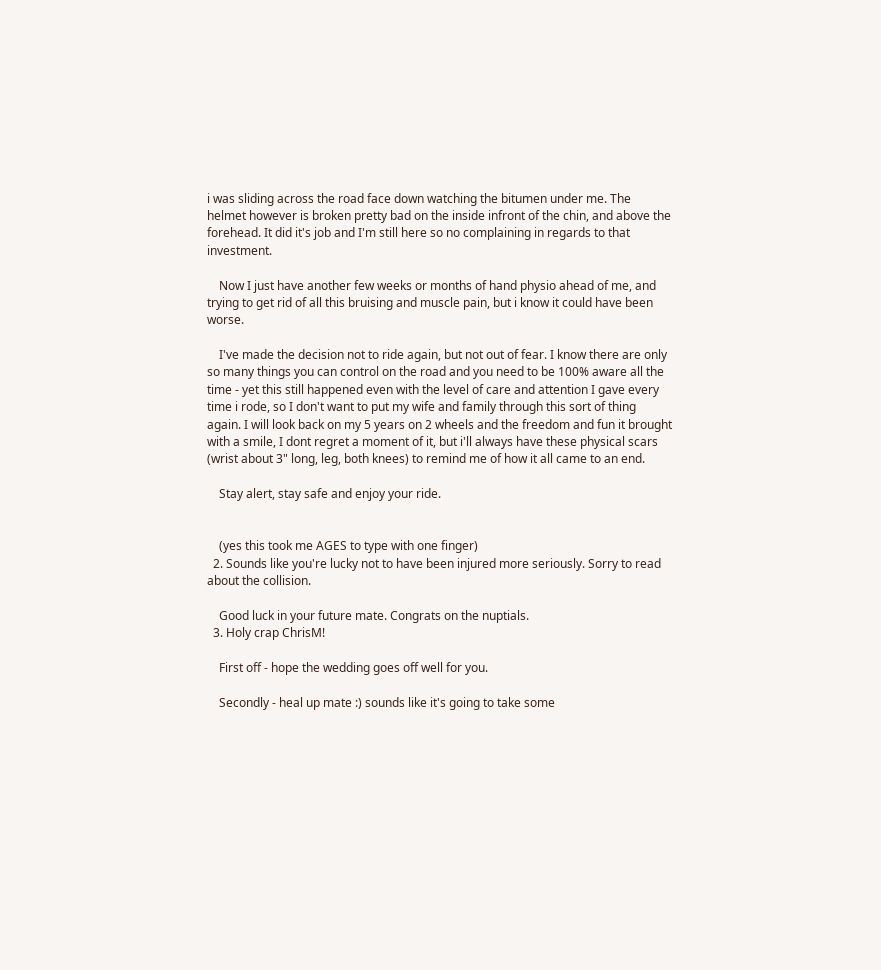i was sliding across the road face down watching the bitumen under me. The helmet however is broken pretty bad on the inside infront of the chin, and above the forehead. It did it's job and I'm still here so no complaining in regards to that investment.

    Now I just have another few weeks or months of hand physio ahead of me, and trying to get rid of all this bruising and muscle pain, but i know it could have been worse.

    I've made the decision not to ride again, but not out of fear. I know there are only so many things you can control on the road and you need to be 100% aware all the time - yet this still happened even with the level of care and attention I gave every time i rode, so I don't want to put my wife and family through this sort of thing again. I will look back on my 5 years on 2 wheels and the freedom and fun it brought with a smile, I dont regret a moment of it, but i'll always have these physical scars (wrist about 3" long, leg, both knees) to remind me of how it all came to an end.

    Stay alert, stay safe and enjoy your ride.


    (yes this took me AGES to type with one finger)
  2. Sounds like you're lucky not to have been injured more seriously. Sorry to read about the collision.

    Good luck in your future mate. Congrats on the nuptials.
  3. Holy crap ChrisM!

    First off - hope the wedding goes off well for you.

    Secondly - heal up mate :) sounds like it's going to take some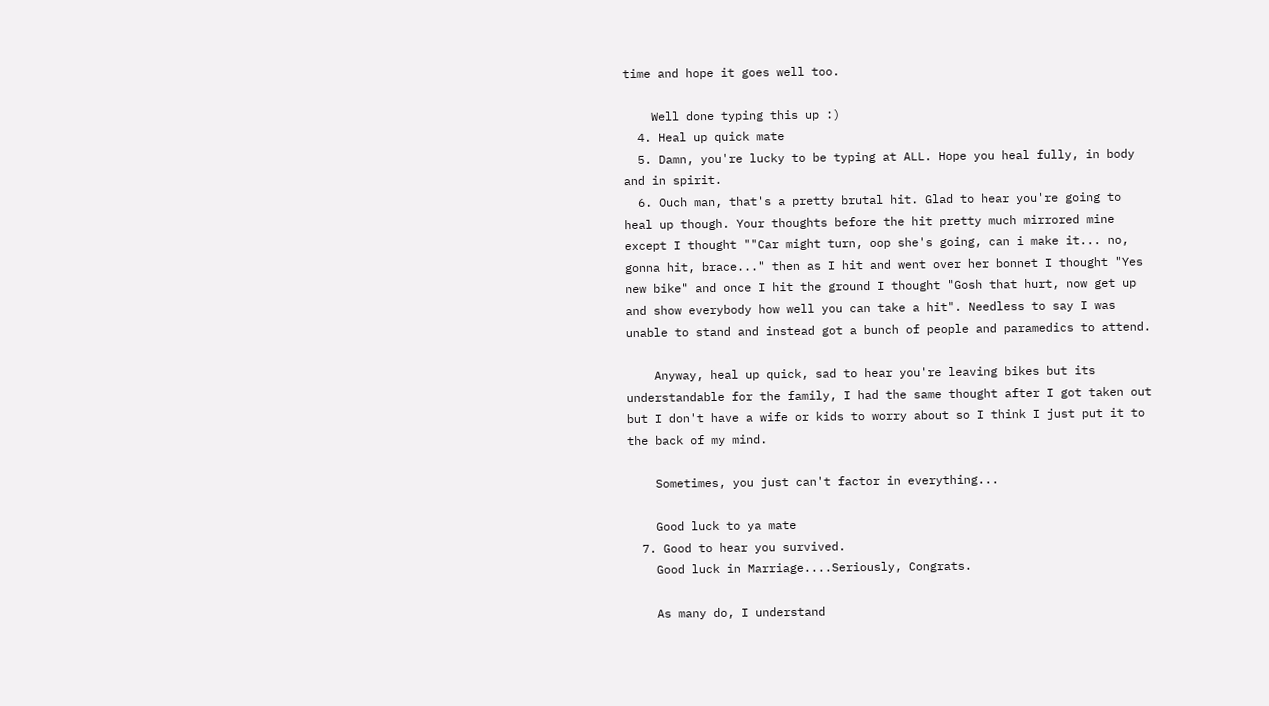time and hope it goes well too.

    Well done typing this up :)
  4. Heal up quick mate
  5. Damn, you're lucky to be typing at ALL. Hope you heal fully, in body and in spirit.
  6. Ouch man, that's a pretty brutal hit. Glad to hear you're going to heal up though. Your thoughts before the hit pretty much mirrored mine except I thought ""Car might turn, oop she's going, can i make it... no, gonna hit, brace..." then as I hit and went over her bonnet I thought "Yes new bike" and once I hit the ground I thought "Gosh that hurt, now get up and show everybody how well you can take a hit". Needless to say I was unable to stand and instead got a bunch of people and paramedics to attend.

    Anyway, heal up quick, sad to hear you're leaving bikes but its understandable for the family, I had the same thought after I got taken out but I don't have a wife or kids to worry about so I think I just put it to the back of my mind.

    Sometimes, you just can't factor in everything...

    Good luck to ya mate
  7. Good to hear you survived.
    Good luck in Marriage....Seriously, Congrats.

    As many do, I understand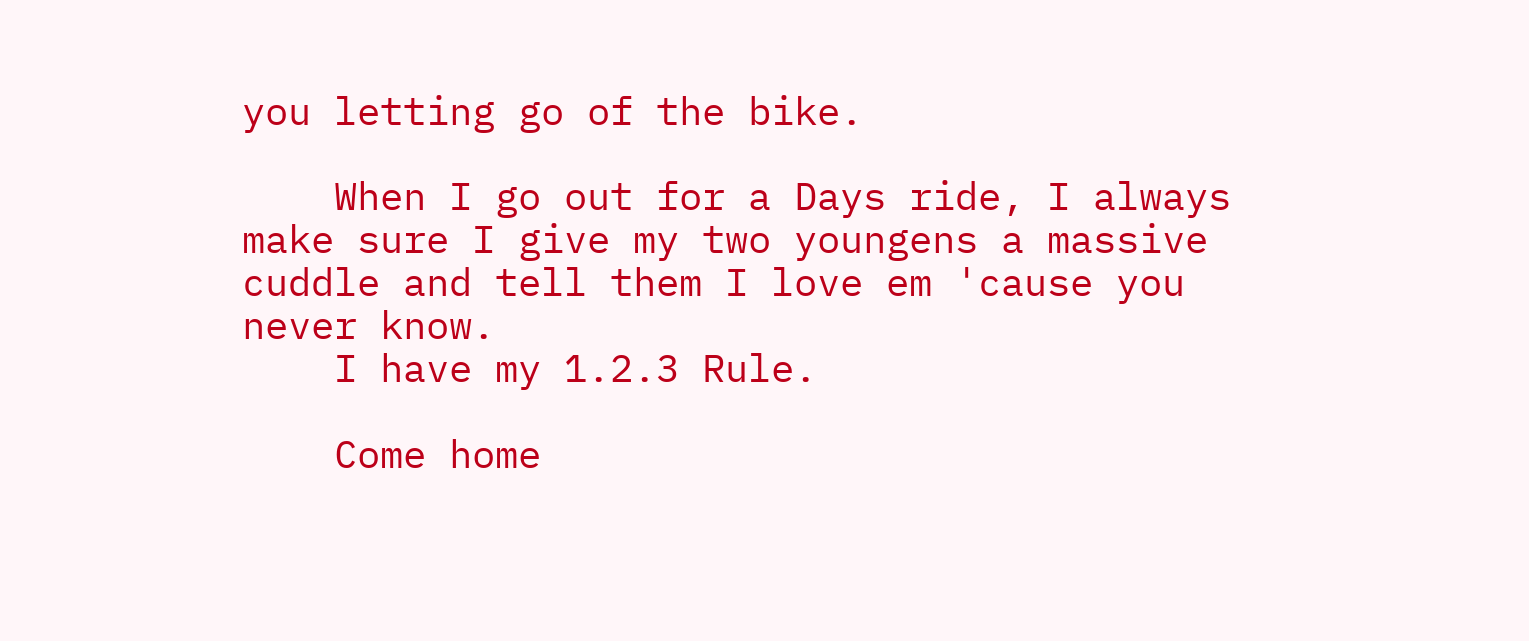you letting go of the bike.

    When I go out for a Days ride, I always make sure I give my two youngens a massive cuddle and tell them I love em 'cause you never know.
    I have my 1.2.3 Rule.

    Come home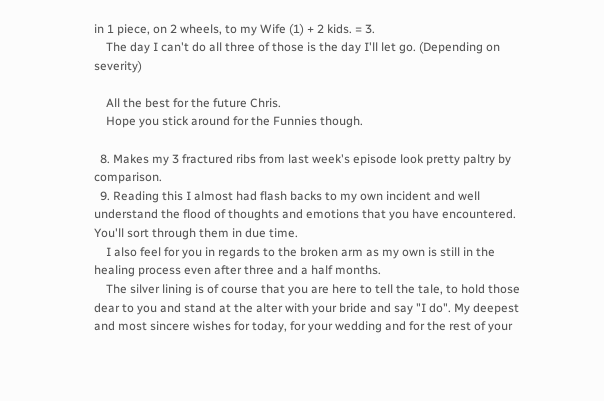in 1 piece, on 2 wheels, to my Wife (1) + 2 kids. = 3.
    The day I can't do all three of those is the day I'll let go. (Depending on severity)

    All the best for the future Chris.
    Hope you stick around for the Funnies though.

  8. Makes my 3 fractured ribs from last week's episode look pretty paltry by comparison.
  9. Reading this I almost had flash backs to my own incident and well understand the flood of thoughts and emotions that you have encountered. You'll sort through them in due time.
    I also feel for you in regards to the broken arm as my own is still in the healing process even after three and a half months.
    The silver lining is of course that you are here to tell the tale, to hold those dear to you and stand at the alter with your bride and say "I do". My deepest and most sincere wishes for today, for your wedding and for the rest of your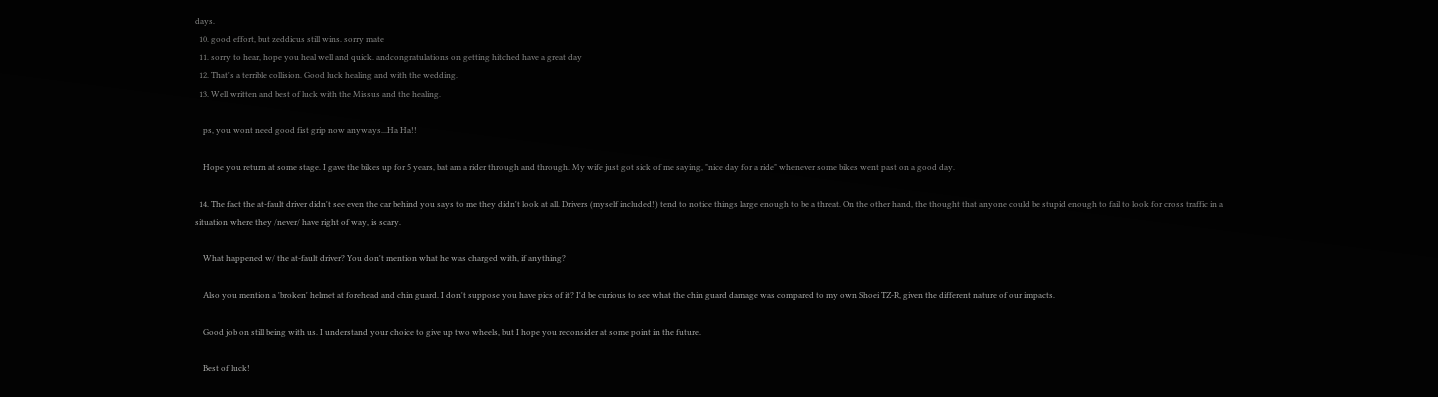days.
  10. good effort, but zeddicus still wins. sorry mate
  11. sorry to hear, hope you heal well and quick. andcongratulations on getting hitched have a great day
  12. That's a terrible collision. Good luck healing and with the wedding.
  13. Well written and best of luck with the Missus and the healing.

    ps, you wont need good fist grip now anyways...Ha Ha!!

    Hope you return at some stage. I gave the bikes up for 5 years, bat am a rider through and through. My wife just got sick of me saying, "nice day for a ride" whenever some bikes went past on a good day.

  14. The fact the at-fault driver didn't see even the car behind you says to me they didn't look at all. Drivers (myself included!) tend to notice things large enough to be a threat. On the other hand, the thought that anyone could be stupid enough to fail to look for cross traffic in a situation where they /never/ have right of way, is scary.

    What happened w/ the at-fault driver? You don't mention what he was charged with, if anything?

    Also you mention a 'broken' helmet at forehead and chin guard. I don't suppose you have pics of it? I'd be curious to see what the chin guard damage was compared to my own Shoei TZ-R, given the different nature of our impacts.

    Good job on still being with us. I understand your choice to give up two wheels, but I hope you reconsider at some point in the future.

    Best of luck!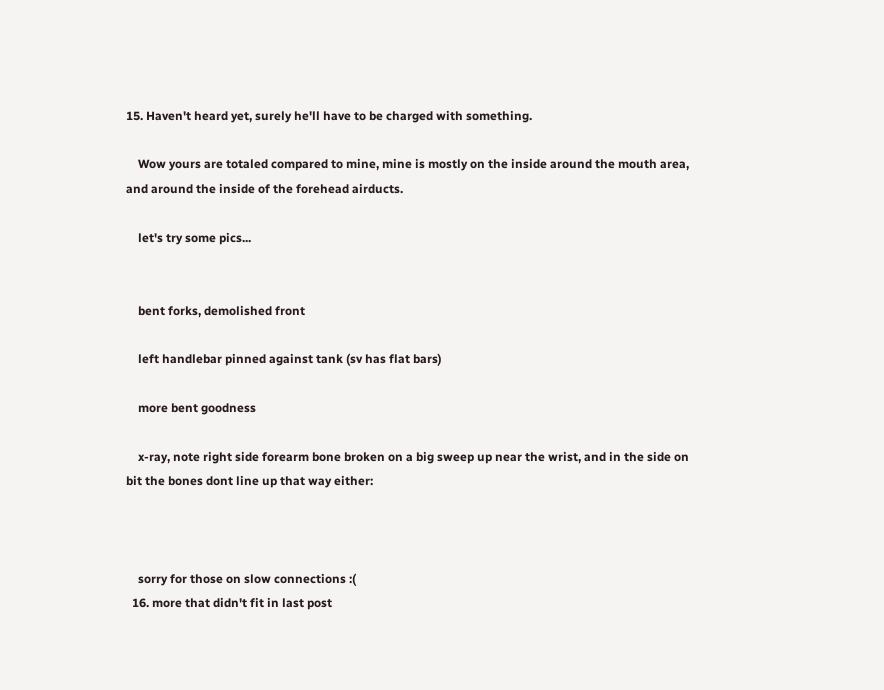15. Haven't heard yet, surely he'll have to be charged with something.

    Wow yours are totaled compared to mine, mine is mostly on the inside around the mouth area, and around the inside of the forehead airducts.

    let's try some pics...


    bent forks, demolished front

    left handlebar pinned against tank (sv has flat bars)

    more bent goodness

    x-ray, note right side forearm bone broken on a big sweep up near the wrist, and in the side on bit the bones dont line up that way either:



    sorry for those on slow connections :(
  16. more that didn't fit in last post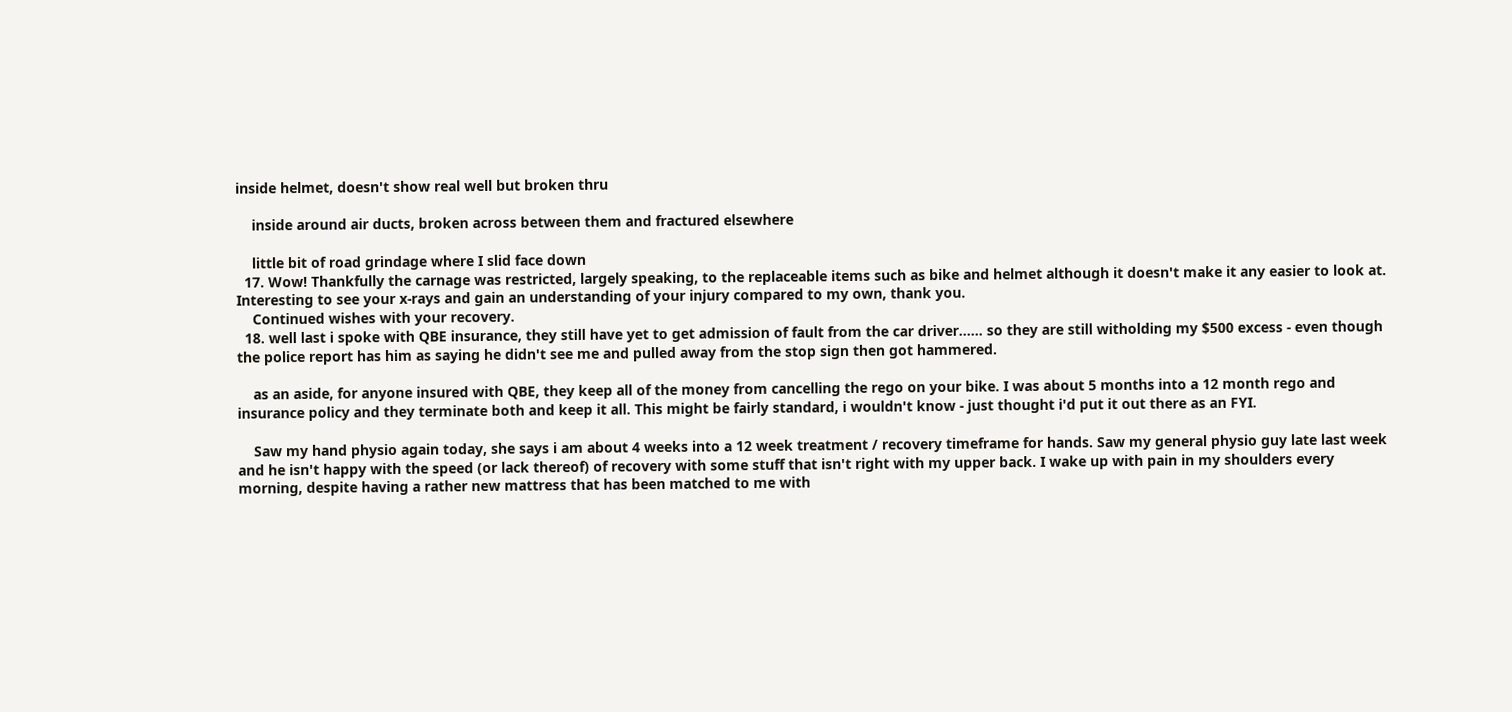inside helmet, doesn't show real well but broken thru

    inside around air ducts, broken across between them and fractured elsewhere

    little bit of road grindage where I slid face down
  17. Wow! Thankfully the carnage was restricted, largely speaking, to the replaceable items such as bike and helmet although it doesn't make it any easier to look at. Interesting to see your x-rays and gain an understanding of your injury compared to my own, thank you.
    Continued wishes with your recovery.
  18. well last i spoke with QBE insurance, they still have yet to get admission of fault from the car driver...... so they are still witholding my $500 excess - even though the police report has him as saying he didn't see me and pulled away from the stop sign then got hammered.

    as an aside, for anyone insured with QBE, they keep all of the money from cancelling the rego on your bike. I was about 5 months into a 12 month rego and insurance policy and they terminate both and keep it all. This might be fairly standard, i wouldn't know - just thought i'd put it out there as an FYI.

    Saw my hand physio again today, she says i am about 4 weeks into a 12 week treatment / recovery timeframe for hands. Saw my general physio guy late last week and he isn't happy with the speed (or lack thereof) of recovery with some stuff that isn't right with my upper back. I wake up with pain in my shoulders every morning, despite having a rather new mattress that has been matched to me with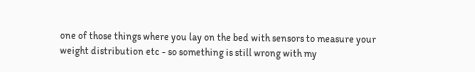one of those things where you lay on the bed with sensors to measure your weight distribution etc - so something is still wrong with my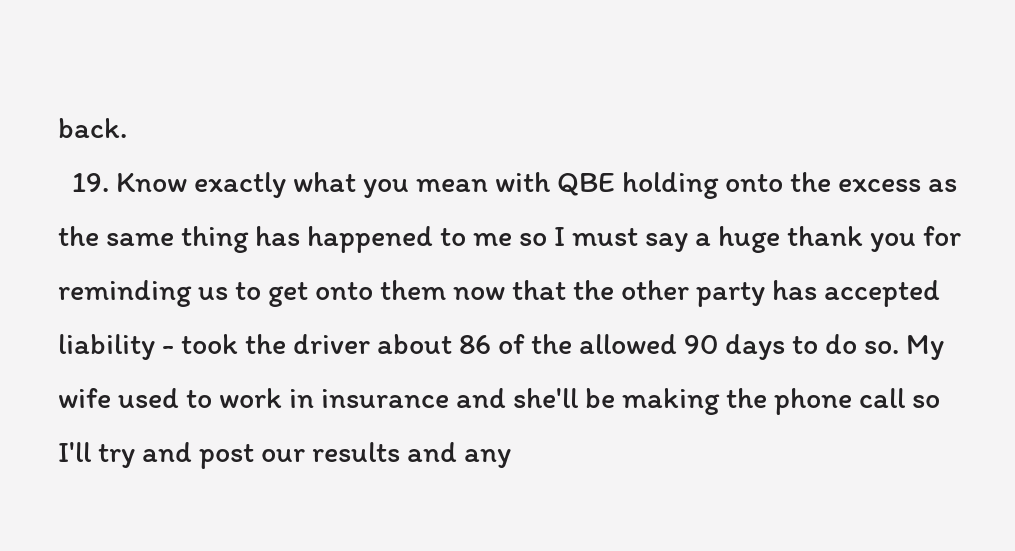back.
  19. Know exactly what you mean with QBE holding onto the excess as the same thing has happened to me so I must say a huge thank you for reminding us to get onto them now that the other party has accepted liability - took the driver about 86 of the allowed 90 days to do so. My wife used to work in insurance and she'll be making the phone call so I'll try and post our results and any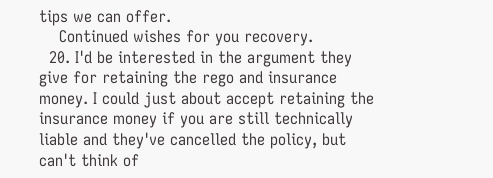tips we can offer.
    Continued wishes for you recovery.
  20. I'd be interested in the argument they give for retaining the rego and insurance money. I could just about accept retaining the insurance money if you are still technically liable and they've cancelled the policy, but can't think of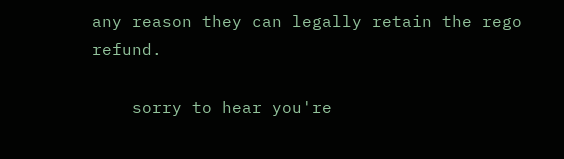any reason they can legally retain the rego refund.

    sorry to hear you're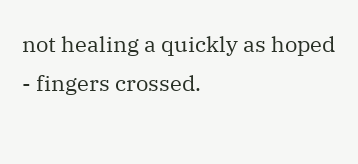not healing a quickly as hoped - fingers crossed.